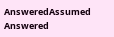AnsweredAssumed Answered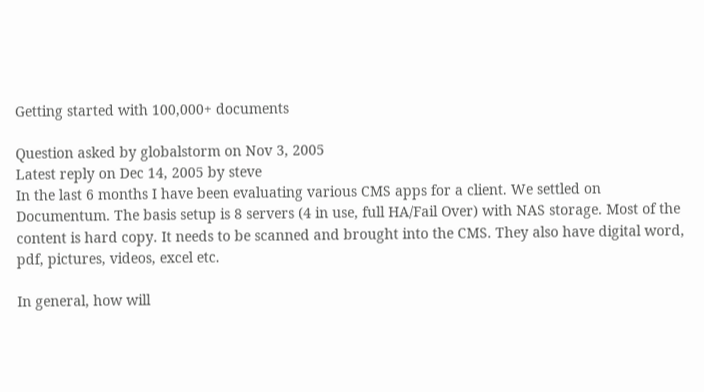Getting started with 100,000+ documents

Question asked by globalstorm on Nov 3, 2005
Latest reply on Dec 14, 2005 by steve
In the last 6 months I have been evaluating various CMS apps for a client. We settled on Documentum. The basis setup is 8 servers (4 in use, full HA/Fail Over) with NAS storage. Most of the content is hard copy. It needs to be scanned and brought into the CMS. They also have digital word, pdf, pictures, videos, excel etc.

In general, how will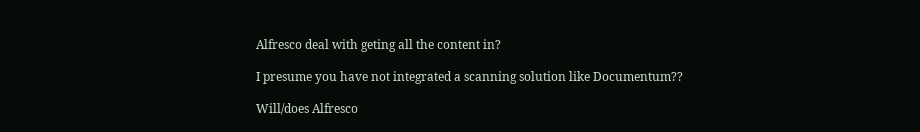Alfresco deal with geting all the content in?

I presume you have not integrated a scanning solution like Documentum??

Will/does Alfresco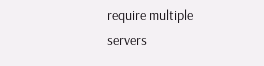require multiple servers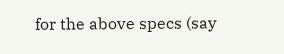for the above specs (say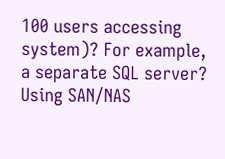100 users accessing system)? For example, a separate SQL server? Using SAN/NAS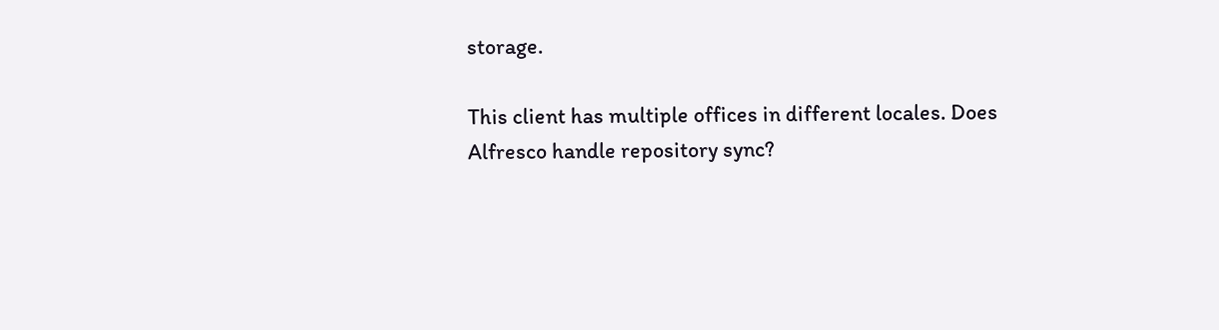storage.

This client has multiple offices in different locales. Does Alfresco handle repository sync?